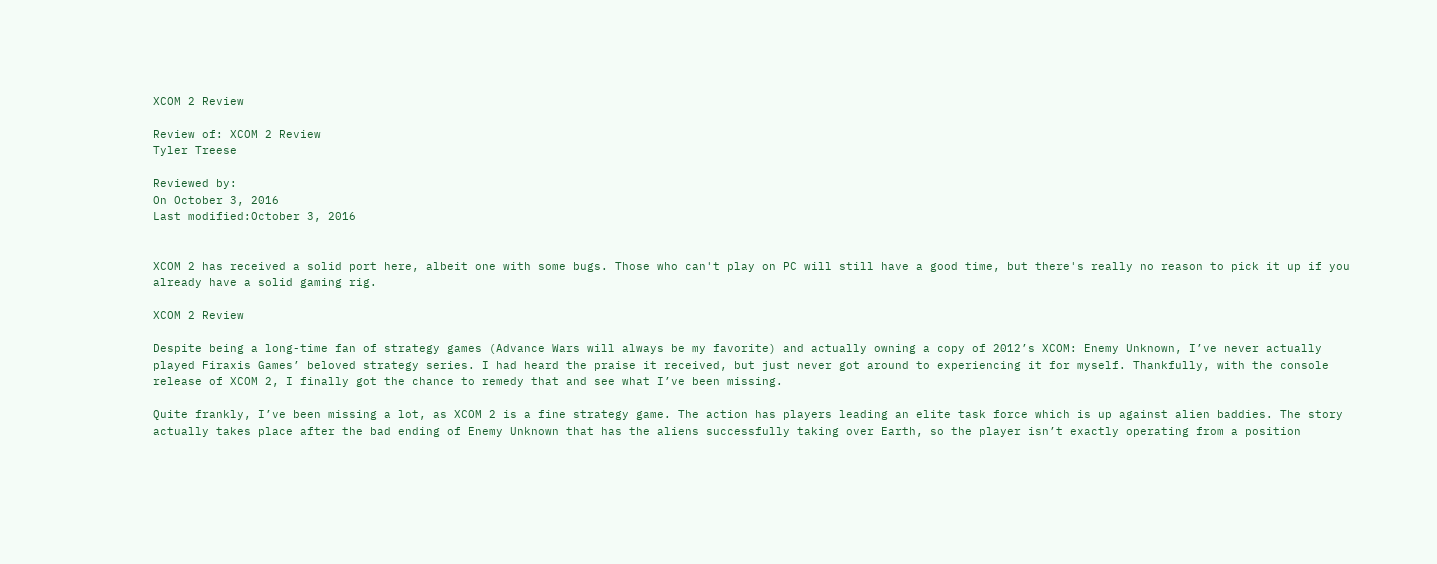XCOM 2 Review

Review of: XCOM 2 Review
Tyler Treese

Reviewed by:
On October 3, 2016
Last modified:October 3, 2016


XCOM 2 has received a solid port here, albeit one with some bugs. Those who can't play on PC will still have a good time, but there's really no reason to pick it up if you already have a solid gaming rig.

XCOM 2 Review

Despite being a long-time fan of strategy games (Advance Wars will always be my favorite) and actually owning a copy of 2012’s XCOM: Enemy Unknown, I’ve never actually played Firaxis Games’ beloved strategy series. I had heard the praise it received, but just never got around to experiencing it for myself. Thankfully, with the console release of XCOM 2, I finally got the chance to remedy that and see what I’ve been missing.

Quite frankly, I’ve been missing a lot, as XCOM 2 is a fine strategy game. The action has players leading an elite task force which is up against alien baddies. The story actually takes place after the bad ending of Enemy Unknown that has the aliens successfully taking over Earth, so the player isn’t exactly operating from a position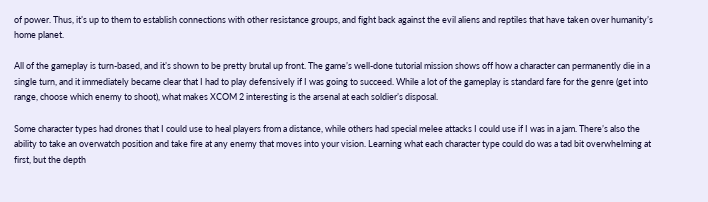of power. Thus, it’s up to them to establish connections with other resistance groups, and fight back against the evil aliens and reptiles that have taken over humanity’s home planet.

All of the gameplay is turn-based, and it’s shown to be pretty brutal up front. The game’s well-done tutorial mission shows off how a character can permanently die in a single turn, and it immediately became clear that I had to play defensively if I was going to succeed. While a lot of the gameplay is standard fare for the genre (get into range, choose which enemy to shoot), what makes XCOM 2 interesting is the arsenal at each soldier’s disposal.

Some character types had drones that I could use to heal players from a distance, while others had special melee attacks I could use if I was in a jam. There’s also the ability to take an overwatch position and take fire at any enemy that moves into your vision. Learning what each character type could do was a tad bit overwhelming at first, but the depth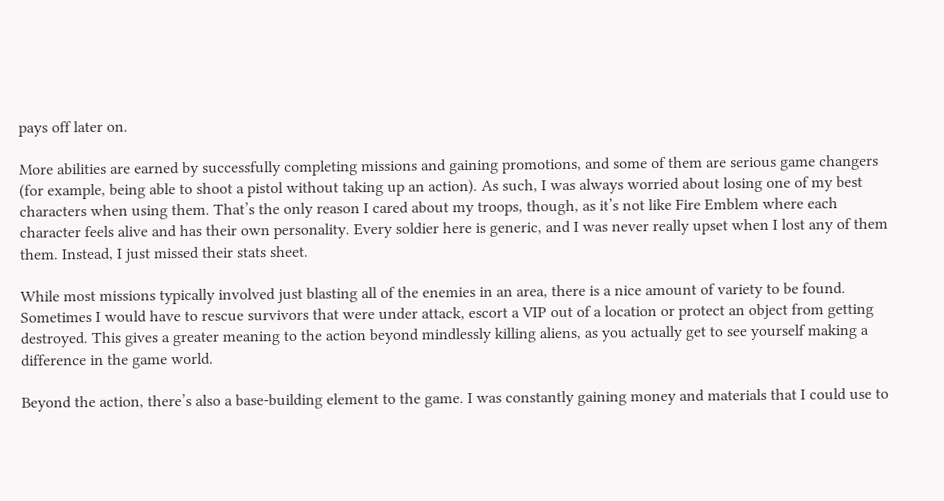pays off later on.

More abilities are earned by successfully completing missions and gaining promotions, and some of them are serious game changers (for example, being able to shoot a pistol without taking up an action). As such, I was always worried about losing one of my best characters when using them. That’s the only reason I cared about my troops, though, as it’s not like Fire Emblem where each character feels alive and has their own personality. Every soldier here is generic, and I was never really upset when I lost any of them them. Instead, I just missed their stats sheet.

While most missions typically involved just blasting all of the enemies in an area, there is a nice amount of variety to be found. Sometimes I would have to rescue survivors that were under attack, escort a VIP out of a location or protect an object from getting destroyed. This gives a greater meaning to the action beyond mindlessly killing aliens, as you actually get to see yourself making a difference in the game world.

Beyond the action, there’s also a base-building element to the game. I was constantly gaining money and materials that I could use to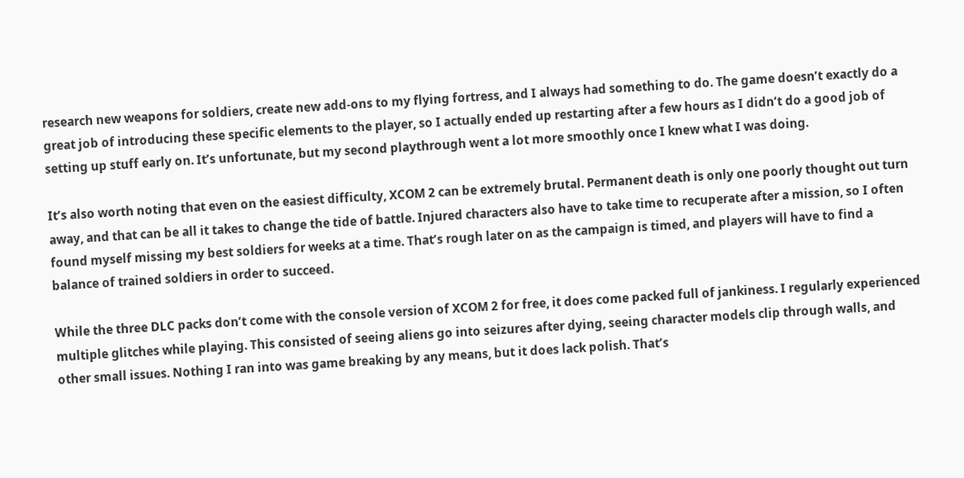research new weapons for soldiers, create new add-ons to my flying fortress, and I always had something to do. The game doesn’t exactly do a great job of introducing these specific elements to the player, so I actually ended up restarting after a few hours as I didn’t do a good job of setting up stuff early on. It’s unfortunate, but my second playthrough went a lot more smoothly once I knew what I was doing.

It’s also worth noting that even on the easiest difficulty, XCOM 2 can be extremely brutal. Permanent death is only one poorly thought out turn away, and that can be all it takes to change the tide of battle. Injured characters also have to take time to recuperate after a mission, so I often found myself missing my best soldiers for weeks at a time. That’s rough later on as the campaign is timed, and players will have to find a balance of trained soldiers in order to succeed.

While the three DLC packs don’t come with the console version of XCOM 2 for free, it does come packed full of jankiness. I regularly experienced multiple glitches while playing. This consisted of seeing aliens go into seizures after dying, seeing character models clip through walls, and other small issues. Nothing I ran into was game breaking by any means, but it does lack polish. That’s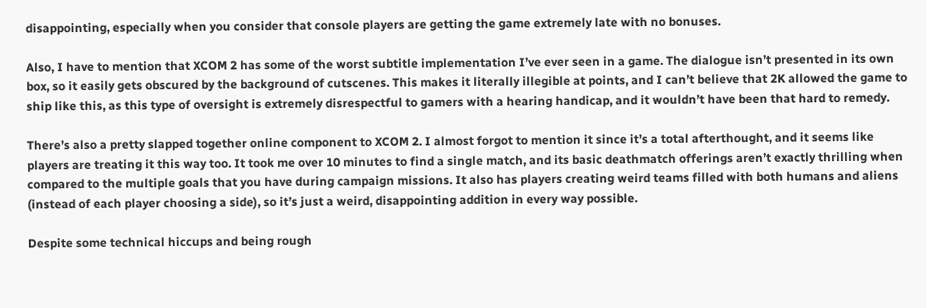disappointing, especially when you consider that console players are getting the game extremely late with no bonuses.

Also, I have to mention that XCOM 2 has some of the worst subtitle implementation I’ve ever seen in a game. The dialogue isn’t presented in its own box, so it easily gets obscured by the background of cutscenes. This makes it literally illegible at points, and I can’t believe that 2K allowed the game to ship like this, as this type of oversight is extremely disrespectful to gamers with a hearing handicap, and it wouldn’t have been that hard to remedy.

There’s also a pretty slapped together online component to XCOM 2. I almost forgot to mention it since it’s a total afterthought, and it seems like players are treating it this way too. It took me over 10 minutes to find a single match, and its basic deathmatch offerings aren’t exactly thrilling when compared to the multiple goals that you have during campaign missions. It also has players creating weird teams filled with both humans and aliens (instead of each player choosing a side), so it’s just a weird, disappointing addition in every way possible.

Despite some technical hiccups and being rough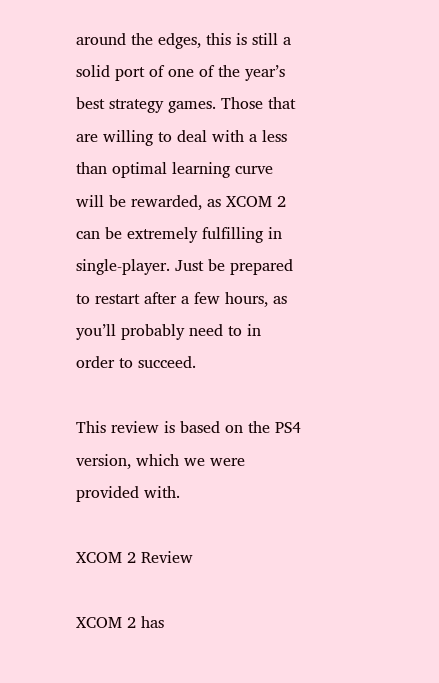around the edges, this is still a solid port of one of the year’s best strategy games. Those that are willing to deal with a less than optimal learning curve will be rewarded, as XCOM 2 can be extremely fulfilling in single-player. Just be prepared to restart after a few hours, as you’ll probably need to in order to succeed.

This review is based on the PS4 version, which we were provided with.

XCOM 2 Review

XCOM 2 has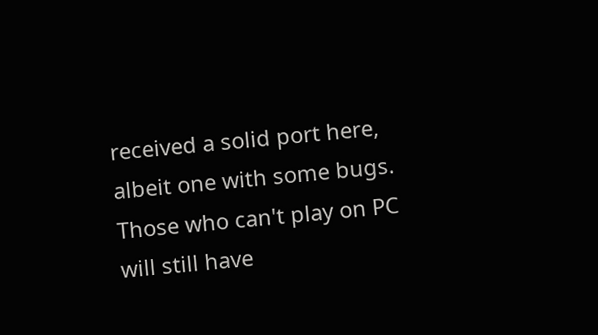received a solid port here, albeit one with some bugs. Those who can't play on PC will still have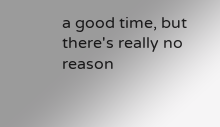a good time, but there's really no reason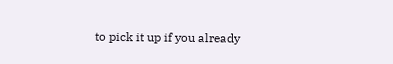to pick it up if you already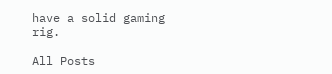have a solid gaming rig.

All Posts